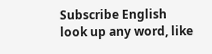Subscribe English
look up any word, like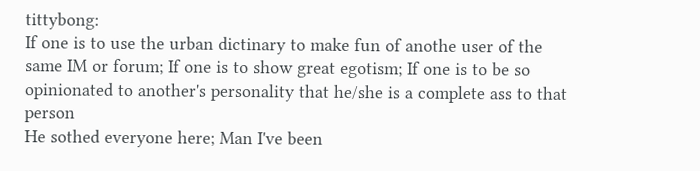tittybong:
If one is to use the urban dictinary to make fun of anothe user of the same IM or forum; If one is to show great egotism; If one is to be so opinionated to another's personality that he/she is a complete ass to that person
He sothed everyone here; Man I've been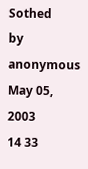Sothed
by anonymous May 05, 2003
14 33